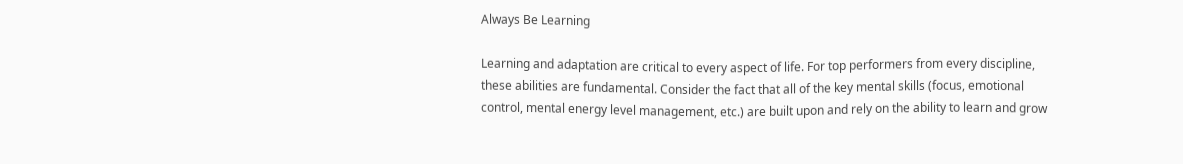Always Be Learning

Learning and adaptation are critical to every aspect of life. For top performers from every discipline, these abilities are fundamental. Consider the fact that all of the key mental skills (focus, emotional control, mental energy level management, etc.) are built upon and rely on the ability to learn and grow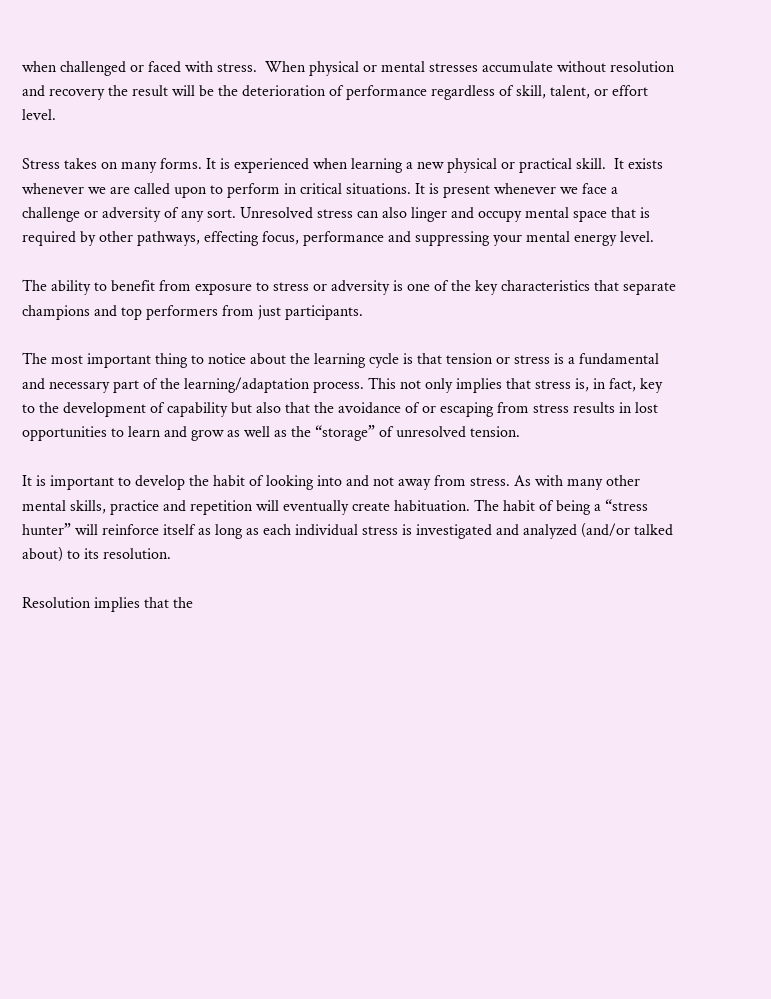when challenged or faced with stress.  When physical or mental stresses accumulate without resolution and recovery the result will be the deterioration of performance regardless of skill, talent, or effort level.

Stress takes on many forms. It is experienced when learning a new physical or practical skill.  It exists whenever we are called upon to perform in critical situations. It is present whenever we face a challenge or adversity of any sort. Unresolved stress can also linger and occupy mental space that is required by other pathways, effecting focus, performance and suppressing your mental energy level.

The ability to benefit from exposure to stress or adversity is one of the key characteristics that separate champions and top performers from just participants.

The most important thing to notice about the learning cycle is that tension or stress is a fundamental and necessary part of the learning/adaptation process. This not only implies that stress is, in fact, key to the development of capability but also that the avoidance of or escaping from stress results in lost opportunities to learn and grow as well as the “storage” of unresolved tension.

It is important to develop the habit of looking into and not away from stress. As with many other mental skills, practice and repetition will eventually create habituation. The habit of being a “stress hunter” will reinforce itself as long as each individual stress is investigated and analyzed (and/or talked about) to its resolution.

Resolution implies that the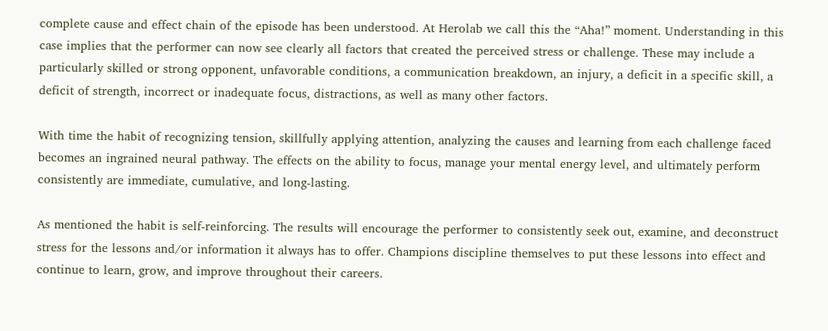complete cause and effect chain of the episode has been understood. At Herolab we call this the “Aha!” moment. Understanding in this case implies that the performer can now see clearly all factors that created the perceived stress or challenge. These may include a particularly skilled or strong opponent, unfavorable conditions, a communication breakdown, an injury, a deficit in a specific skill, a deficit of strength, incorrect or inadequate focus, distractions, as well as many other factors.

With time the habit of recognizing tension, skillfully applying attention, analyzing the causes and learning from each challenge faced becomes an ingrained neural pathway. The effects on the ability to focus, manage your mental energy level, and ultimately perform consistently are immediate, cumulative, and long-lasting.

As mentioned the habit is self-reinforcing. The results will encourage the performer to consistently seek out, examine, and deconstruct stress for the lessons and/or information it always has to offer. Champions discipline themselves to put these lessons into effect and continue to learn, grow, and improve throughout their careers.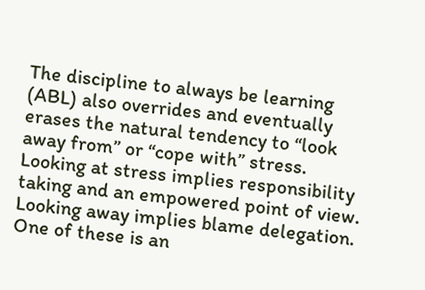The discipline to always be learning (ABL) also overrides and eventually erases the natural tendency to “look away from” or “cope with” stress. Looking at stress implies responsibility taking and an empowered point of view. Looking away implies blame delegation. One of these is an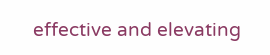effective and elevating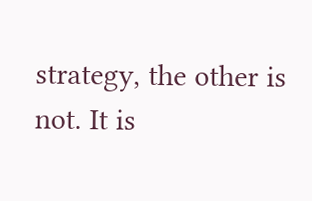strategy, the other is not. It is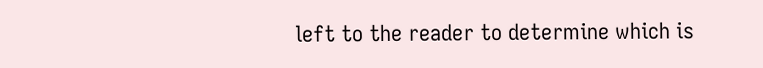left to the reader to determine which is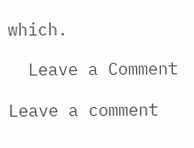which.

  Leave a Comment

Leave a comment